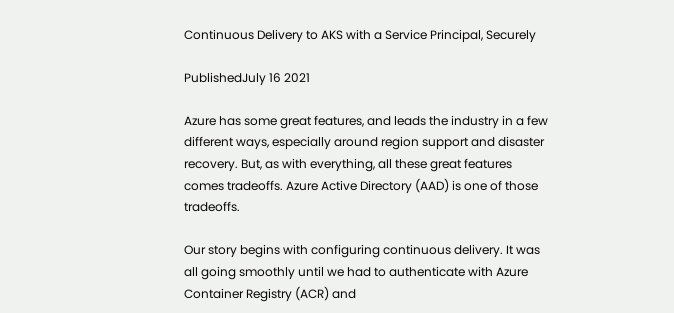Continuous Delivery to AKS with a Service Principal, Securely

PublishedJuly 16 2021

Azure has some great features, and leads the industry in a few different ways, especially around region support and disaster recovery. But, as with everything, all these great features comes tradeoffs. Azure Active Directory (AAD) is one of those tradeoffs.

Our story begins with configuring continuous delivery. It was all going smoothly until we had to authenticate with Azure Container Registry (ACR) and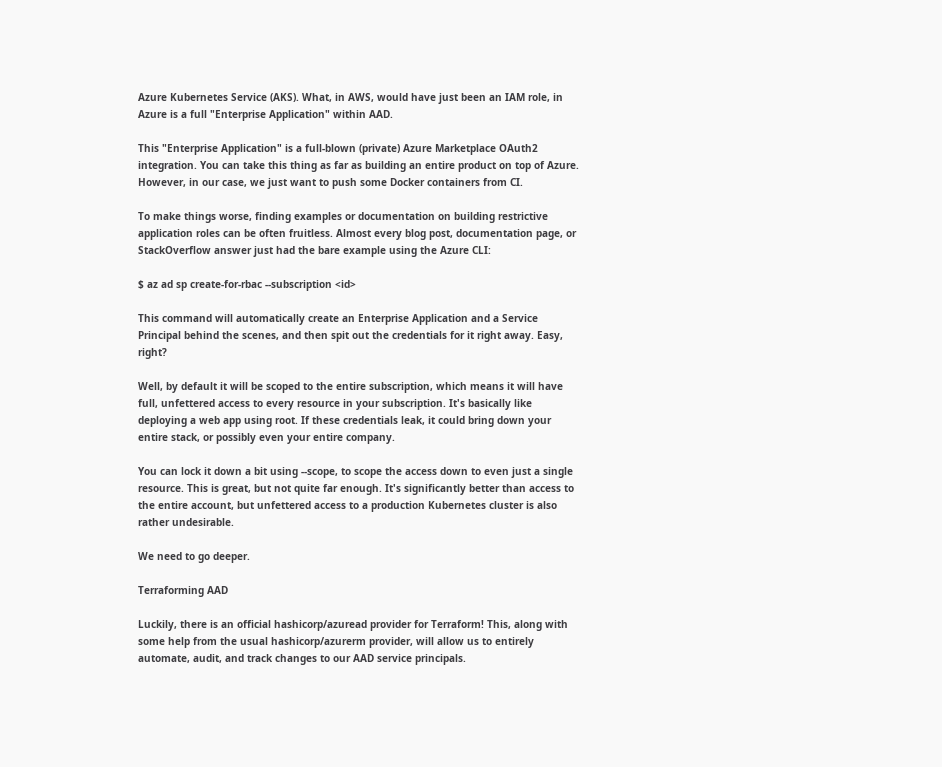Azure Kubernetes Service (AKS). What, in AWS, would have just been an IAM role, in Azure is a full "Enterprise Application" within AAD.

This "Enterprise Application" is a full-blown (private) Azure Marketplace OAuth2 integration. You can take this thing as far as building an entire product on top of Azure. However, in our case, we just want to push some Docker containers from CI.

To make things worse, finding examples or documentation on building restrictive application roles can be often fruitless. Almost every blog post, documentation page, or StackOverflow answer just had the bare example using the Azure CLI:

$ az ad sp create-for-rbac --subscription <id>

This command will automatically create an Enterprise Application and a Service Principal behind the scenes, and then spit out the credentials for it right away. Easy, right?

Well, by default it will be scoped to the entire subscription, which means it will have full, unfettered access to every resource in your subscription. It's basically like deploying a web app using root. If these credentials leak, it could bring down your entire stack, or possibly even your entire company.

You can lock it down a bit using --scope, to scope the access down to even just a single resource. This is great, but not quite far enough. It's significantly better than access to the entire account, but unfettered access to a production Kubernetes cluster is also rather undesirable.

We need to go deeper.

Terraforming AAD

Luckily, there is an official hashicorp/azuread provider for Terraform! This, along with some help from the usual hashicorp/azurerm provider, will allow us to entirely automate, audit, and track changes to our AAD service principals.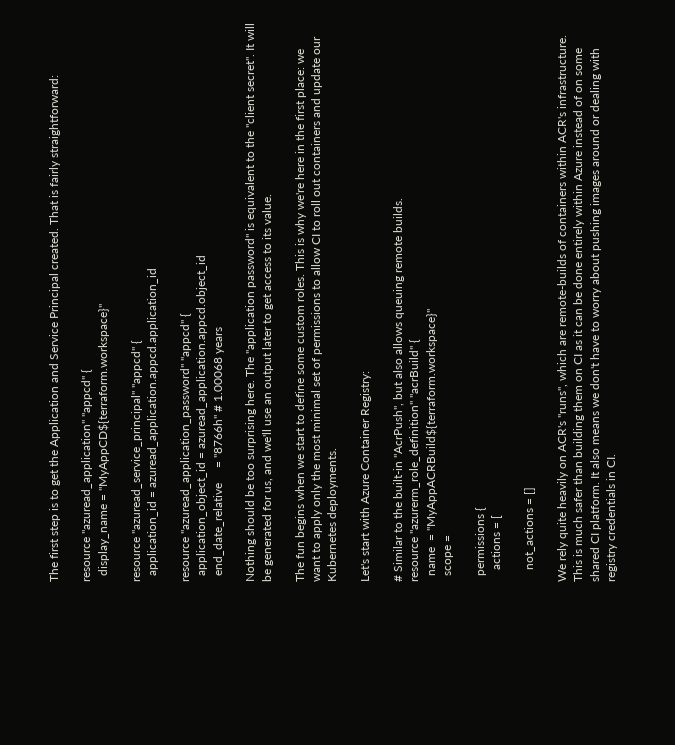The first step is to get the Application and Service Principal created. That is fairly straightforward:

resource "azuread_application" "appcd" {
  display_name = "MyAppCD${terraform.workspace}"

resource "azuread_service_principal" "appcd" {
  application_id = azuread_application.appcd.application_id

resource "azuread_application_password" "appcd" {
  application_object_id = azuread_application.appcd.object_id
  end_date_relative     = "8766h" # 1.00068 years

Nothing should be too surprising here. The "application password" is equivalent to the "client secret". It will be generated for us, and we'll use an output later to get access to its value.

The fun begins when we start to define some custom roles. This is why we're here in the first place: we want to apply only the most minimal set of permissions to allow CI to roll out containers and update our Kubernetes deployments.

Let's start with Azure Container Registry:

# Similar to the built-in "AcrPush", but also allows queuing remote builds.
resource "azurerm_role_definition" "acrBuild" {
  name  = "MyAppACRBuild${terraform.workspace}"
  scope =

  permissions {
    actions = [

    not_actions = []

We rely quite heavily on ACR's "runs", which are remote-builds of containers within ACR's infrastructure. This is much safer than building them on CI as it can be done entirely within Azure instead of on some shared CI platform. It also means we don't have to worry about pushing images around or dealing with registry credentials in CI.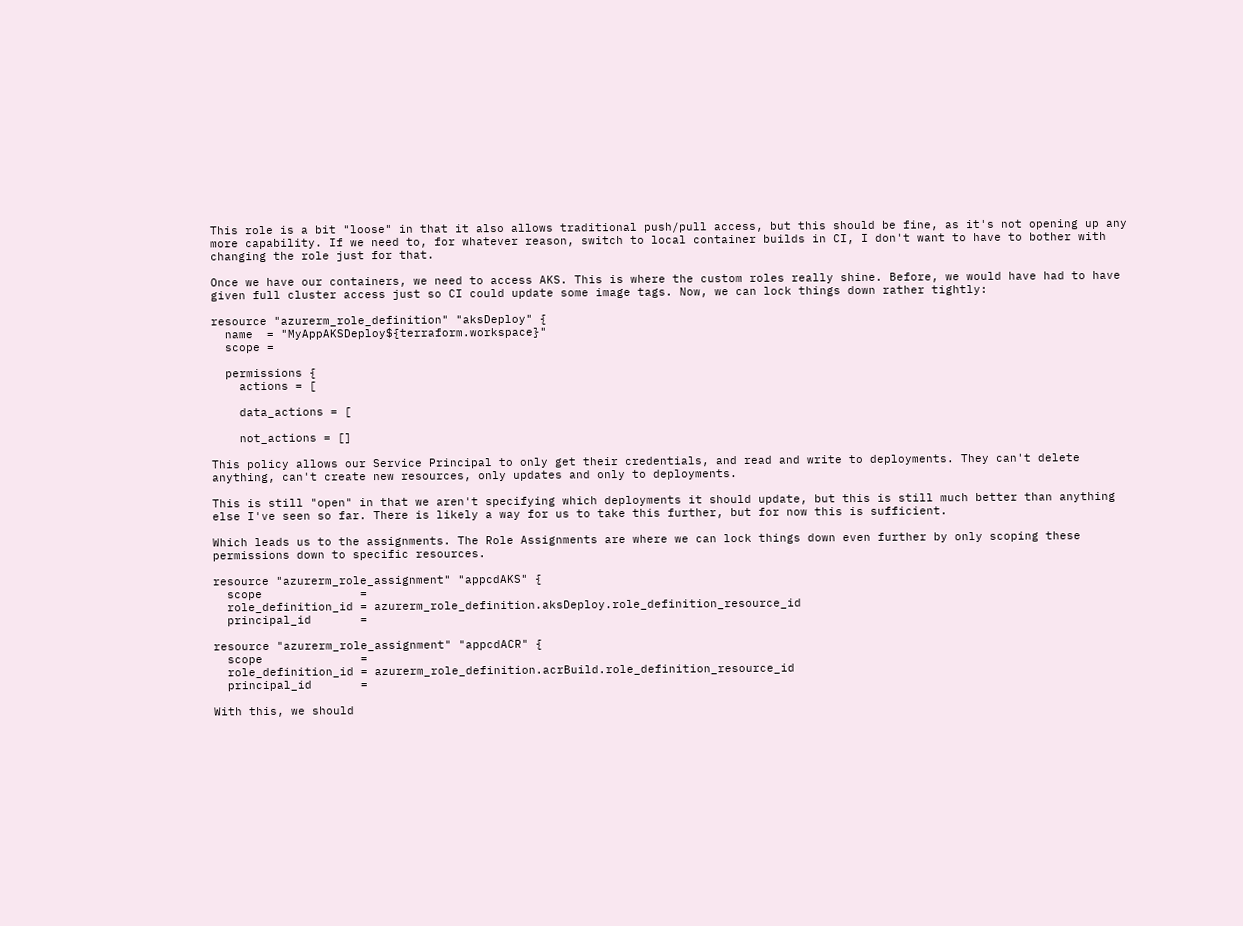This role is a bit "loose" in that it also allows traditional push/pull access, but this should be fine, as it's not opening up any more capability. If we need to, for whatever reason, switch to local container builds in CI, I don't want to have to bother with changing the role just for that.

Once we have our containers, we need to access AKS. This is where the custom roles really shine. Before, we would have had to have given full cluster access just so CI could update some image tags. Now, we can lock things down rather tightly:

resource "azurerm_role_definition" "aksDeploy" {
  name  = "MyAppAKSDeploy${terraform.workspace}"
  scope =

  permissions {
    actions = [

    data_actions = [

    not_actions = []

This policy allows our Service Principal to only get their credentials, and read and write to deployments. They can't delete anything, can't create new resources, only updates and only to deployments.

This is still "open" in that we aren't specifying which deployments it should update, but this is still much better than anything else I've seen so far. There is likely a way for us to take this further, but for now this is sufficient.

Which leads us to the assignments. The Role Assignments are where we can lock things down even further by only scoping these permissions down to specific resources.

resource "azurerm_role_assignment" "appcdAKS" {
  scope              =
  role_definition_id = azurerm_role_definition.aksDeploy.role_definition_resource_id
  principal_id       =

resource "azurerm_role_assignment" "appcdACR" {
  scope              =
  role_definition_id = azurerm_role_definition.acrBuild.role_definition_resource_id
  principal_id       =

With this, we should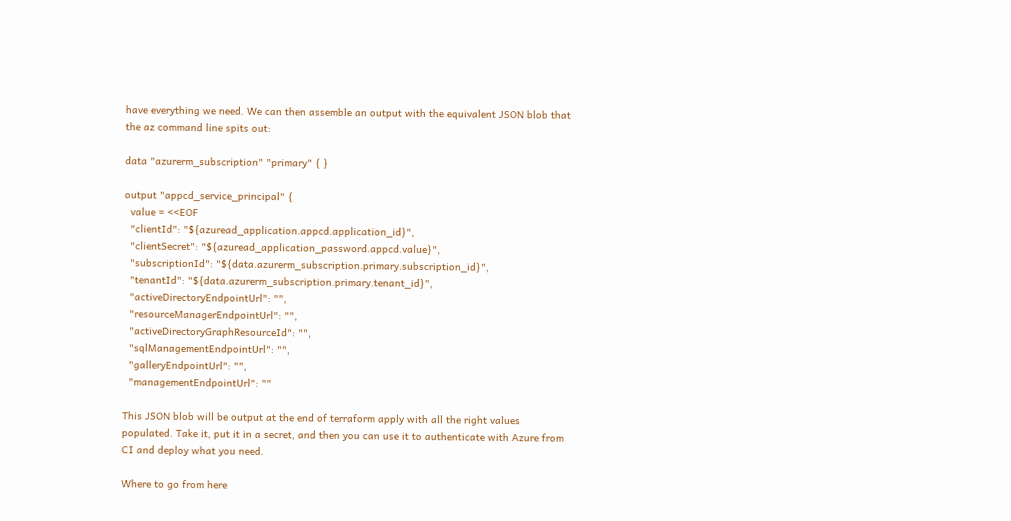have everything we need. We can then assemble an output with the equivalent JSON blob that the az command line spits out:

data "azurerm_subscription" "primary" { }

output "appcd_service_principal" {
  value = <<EOF
  "clientId": "${azuread_application.appcd.application_id}",
  "clientSecret": "${azuread_application_password.appcd.value}",
  "subscriptionId": "${data.azurerm_subscription.primary.subscription_id}",
  "tenantId": "${data.azurerm_subscription.primary.tenant_id}",
  "activeDirectoryEndpointUrl": "",
  "resourceManagerEndpointUrl": "",
  "activeDirectoryGraphResourceId": "",
  "sqlManagementEndpointUrl": "",
  "galleryEndpointUrl": "",
  "managementEndpointUrl": ""

This JSON blob will be output at the end of terraform apply with all the right values populated. Take it, put it in a secret, and then you can use it to authenticate with Azure from CI and deploy what you need.

Where to go from here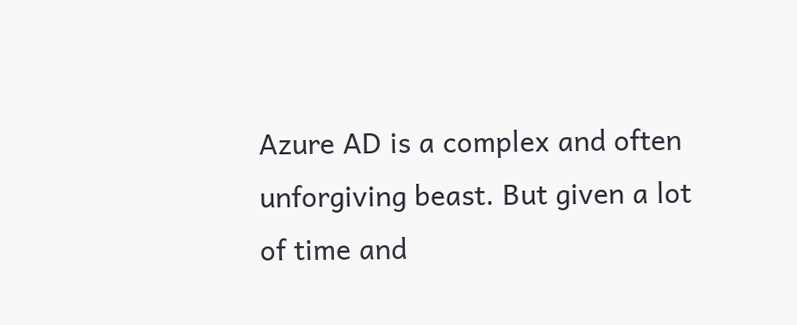Azure AD is a complex and often unforgiving beast. But given a lot of time and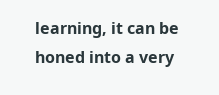learning, it can be honed into a very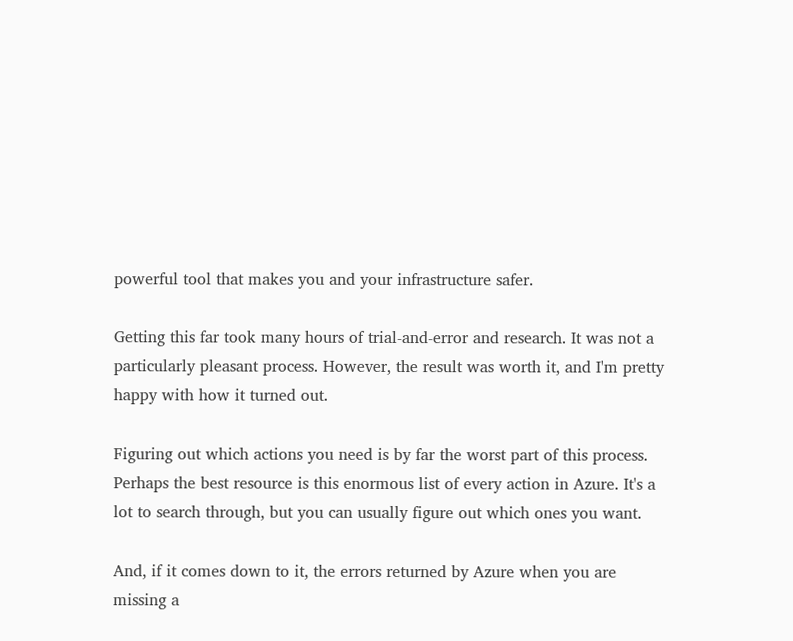powerful tool that makes you and your infrastructure safer.

Getting this far took many hours of trial-and-error and research. It was not a particularly pleasant process. However, the result was worth it, and I'm pretty happy with how it turned out.

Figuring out which actions you need is by far the worst part of this process. Perhaps the best resource is this enormous list of every action in Azure. It's a lot to search through, but you can usually figure out which ones you want.

And, if it comes down to it, the errors returned by Azure when you are missing a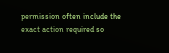permission often include the exact action required so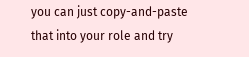you can just copy-and-paste that into your role and try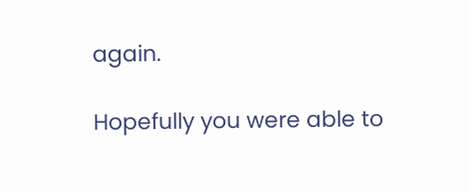again.

Hopefully you were able to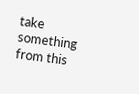take something from this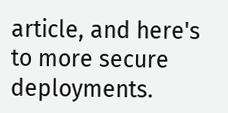article, and here's to more secure deployments.